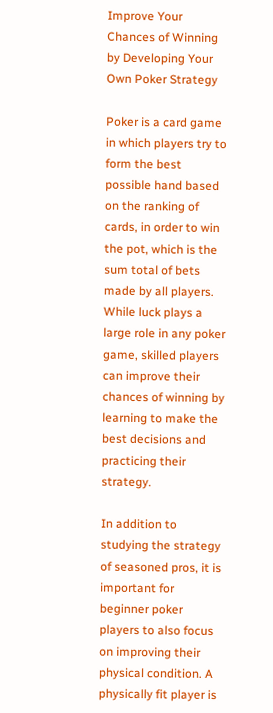Improve Your Chances of Winning by Developing Your Own Poker Strategy

Poker is a card game in which players try to form the best possible hand based on the ranking of cards, in order to win the pot, which is the sum total of bets made by all players. While luck plays a large role in any poker game, skilled players can improve their chances of winning by learning to make the best decisions and practicing their strategy.

In addition to studying the strategy of seasoned pros, it is important for beginner poker players to also focus on improving their physical condition. A physically fit player is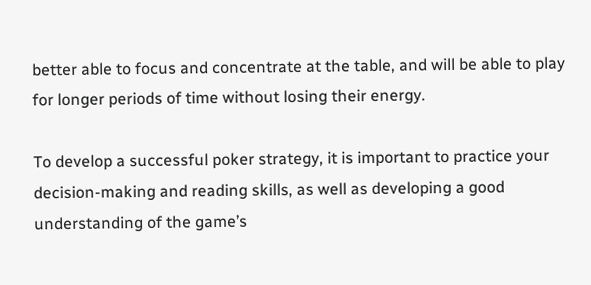better able to focus and concentrate at the table, and will be able to play for longer periods of time without losing their energy.

To develop a successful poker strategy, it is important to practice your decision-making and reading skills, as well as developing a good understanding of the game’s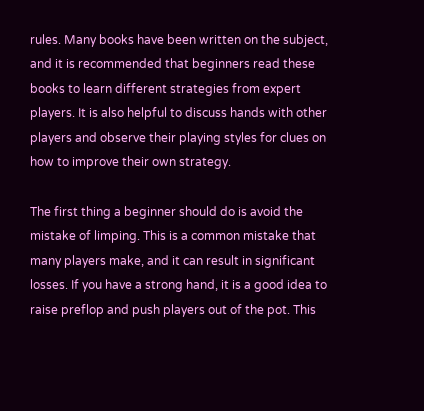rules. Many books have been written on the subject, and it is recommended that beginners read these books to learn different strategies from expert players. It is also helpful to discuss hands with other players and observe their playing styles for clues on how to improve their own strategy.

The first thing a beginner should do is avoid the mistake of limping. This is a common mistake that many players make, and it can result in significant losses. If you have a strong hand, it is a good idea to raise preflop and push players out of the pot. This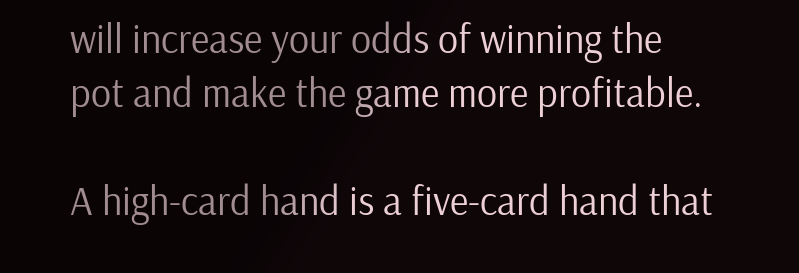will increase your odds of winning the pot and make the game more profitable.

A high-card hand is a five-card hand that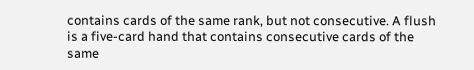contains cards of the same rank, but not consecutive. A flush is a five-card hand that contains consecutive cards of the same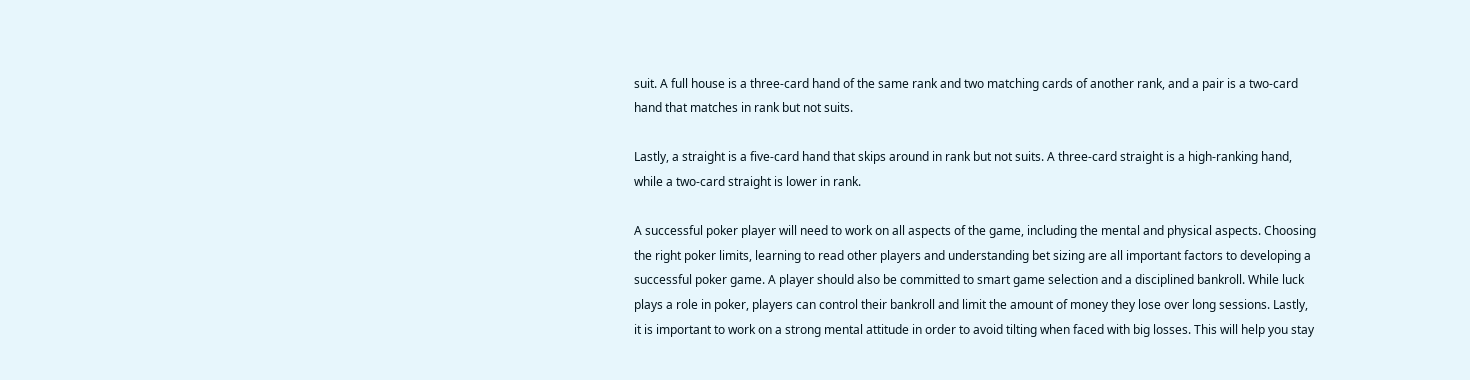suit. A full house is a three-card hand of the same rank and two matching cards of another rank, and a pair is a two-card hand that matches in rank but not suits.

Lastly, a straight is a five-card hand that skips around in rank but not suits. A three-card straight is a high-ranking hand, while a two-card straight is lower in rank.

A successful poker player will need to work on all aspects of the game, including the mental and physical aspects. Choosing the right poker limits, learning to read other players and understanding bet sizing are all important factors to developing a successful poker game. A player should also be committed to smart game selection and a disciplined bankroll. While luck plays a role in poker, players can control their bankroll and limit the amount of money they lose over long sessions. Lastly, it is important to work on a strong mental attitude in order to avoid tilting when faced with big losses. This will help you stay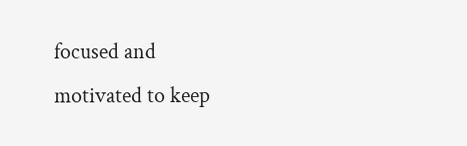focused and motivated to keep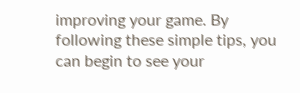improving your game. By following these simple tips, you can begin to see your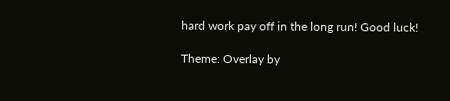hard work pay off in the long run! Good luck!

Theme: Overlay by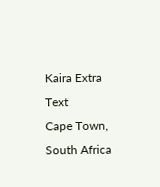Kaira Extra Text
Cape Town, South Africa